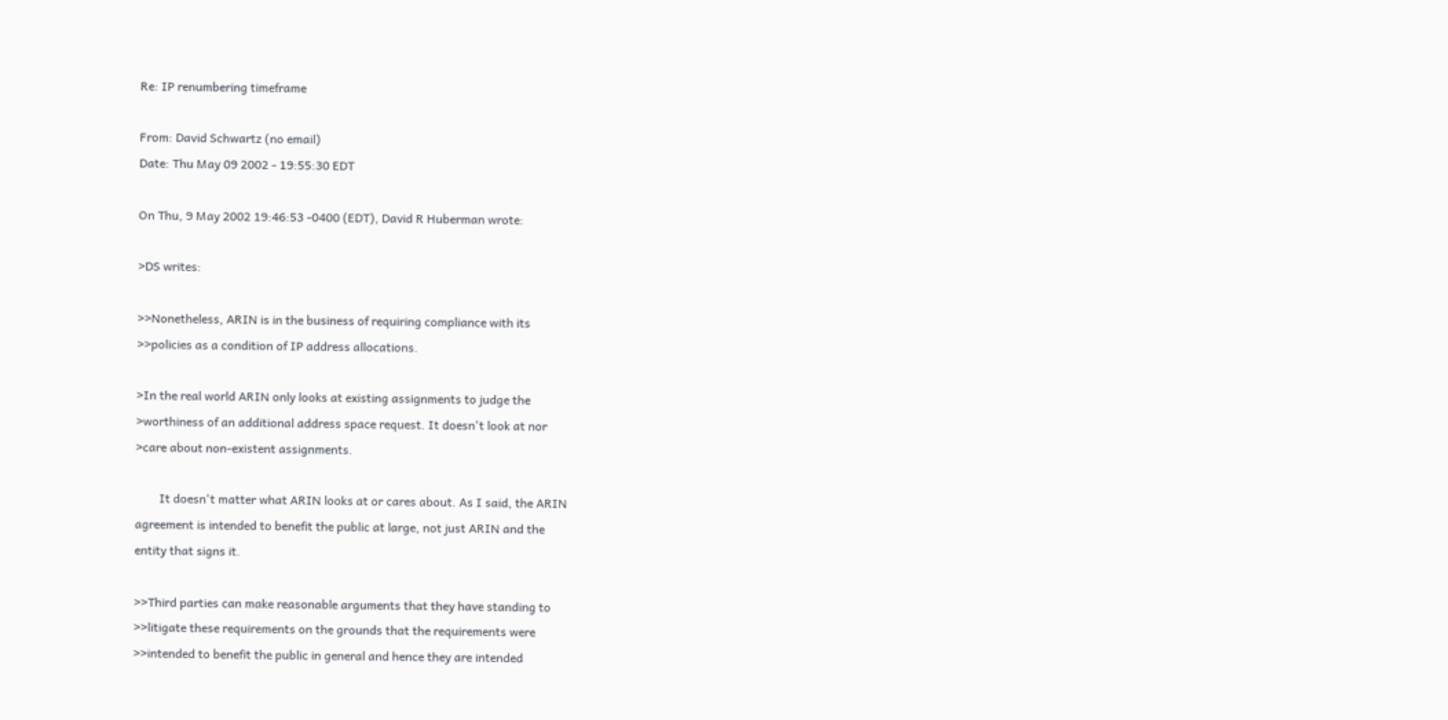Re: IP renumbering timeframe

From: David Schwartz (no email)
Date: Thu May 09 2002 - 19:55:30 EDT

On Thu, 9 May 2002 19:46:53 -0400 (EDT), David R Huberman wrote:

>DS writes:

>>Nonetheless, ARIN is in the business of requiring compliance with its
>>policies as a condition of IP address allocations.

>In the real world ARIN only looks at existing assignments to judge the
>worthiness of an additional address space request. It doesn't look at nor
>care about non-existent assignments.

        It doesn't matter what ARIN looks at or cares about. As I said, the ARIN
agreement is intended to benefit the public at large, not just ARIN and the
entity that signs it.

>>Third parties can make reasonable arguments that they have standing to
>>litigate these requirements on the grounds that the requirements were
>>intended to benefit the public in general and hence they are intended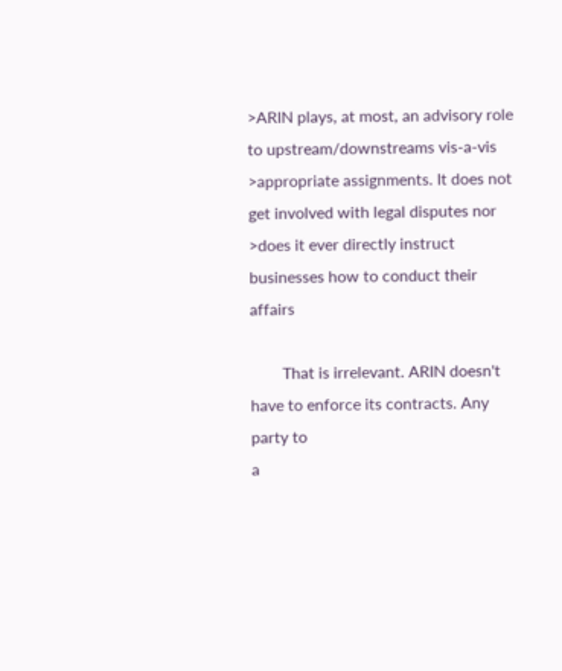>ARIN plays, at most, an advisory role to upstream/downstreams vis-a-vis
>appropriate assignments. It does not get involved with legal disputes nor
>does it ever directly instruct businesses how to conduct their affairs

        That is irrelevant. ARIN doesn't have to enforce its contracts. Any party to
a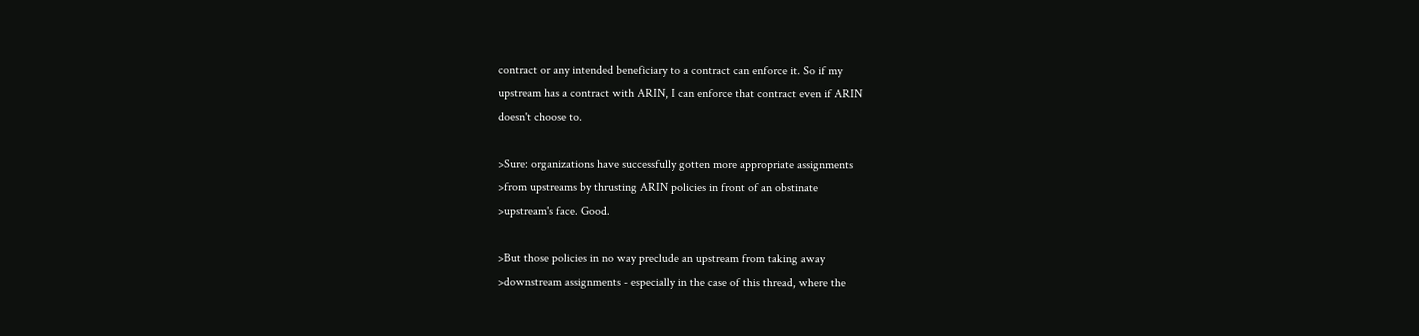contract or any intended beneficiary to a contract can enforce it. So if my
upstream has a contract with ARIN, I can enforce that contract even if ARIN
doesn't choose to.

>Sure: organizations have successfully gotten more appropriate assignments
>from upstreams by thrusting ARIN policies in front of an obstinate
>upstream's face. Good.

>But those policies in no way preclude an upstream from taking away
>downstream assignments - especially in the case of this thread, where the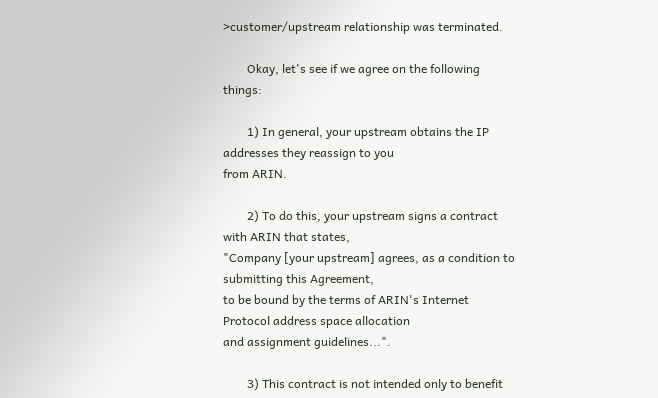>customer/upstream relationship was terminated.

        Okay, let's see if we agree on the following things:

        1) In general, your upstream obtains the IP addresses they reassign to you
from ARIN.

        2) To do this, your upstream signs a contract with ARIN that states,
"Company [your upstream] agrees, as a condition to submitting this Agreement,
to be bound by the terms of ARIN's Internet Protocol address space allocation
and assignment guidelines...".

        3) This contract is not intended only to benefit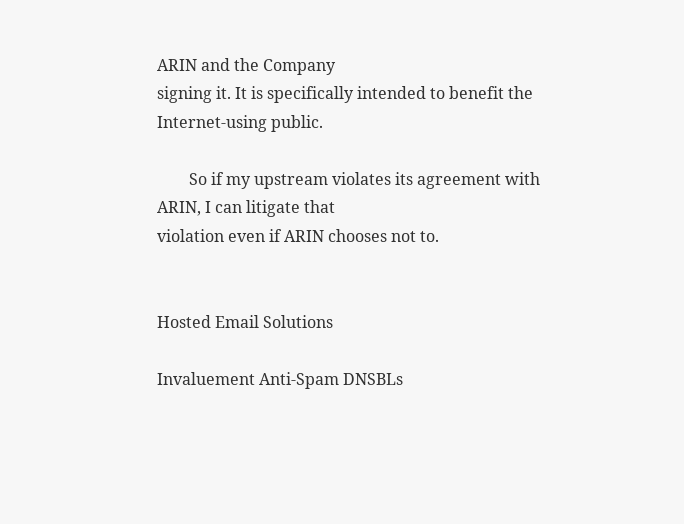ARIN and the Company
signing it. It is specifically intended to benefit the Internet-using public.

        So if my upstream violates its agreement with ARIN, I can litigate that
violation even if ARIN chooses not to.


Hosted Email Solutions

Invaluement Anti-Spam DNSBLs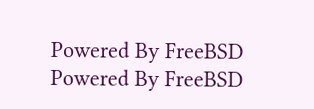Powered By FreeBSD   Powered By FreeBSD